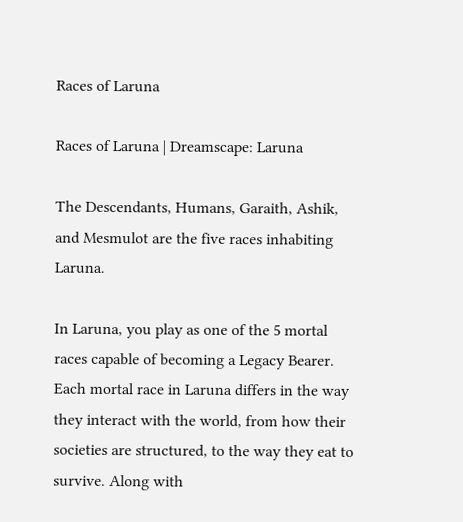Races of Laruna

Races of Laruna | Dreamscape: Laruna

The Descendants, Humans, Garaith, Ashik, and Mesmulot are the five races inhabiting Laruna.

In Laruna, you play as one of the 5 mortal races capable of becoming a Legacy Bearer. Each mortal race in Laruna differs in the way they interact with the world, from how their societies are structured, to the way they eat to survive. Along with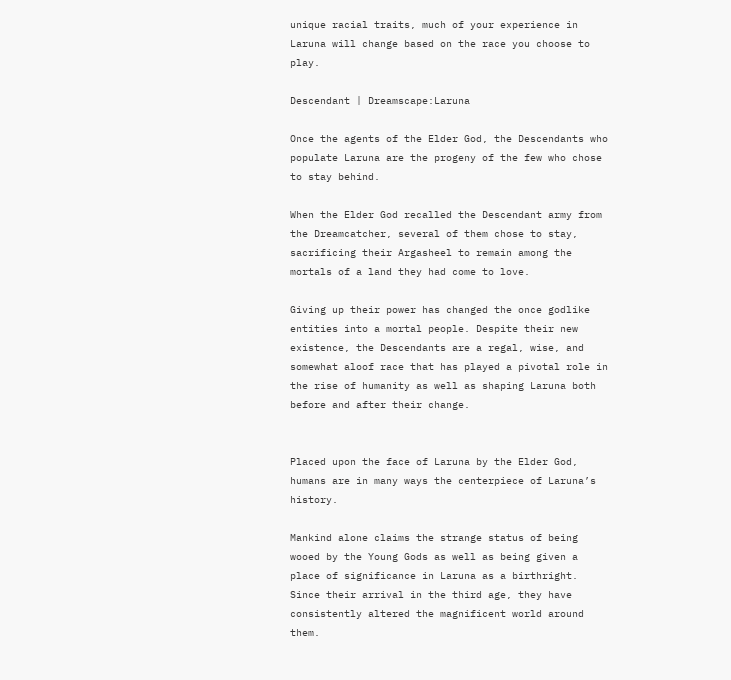unique racial traits, much of your experience in Laruna will change based on the race you choose to play.

Descendant | Dreamscape:Laruna

Once the agents of the Elder God, the Descendants who populate Laruna are the progeny of the few who chose to stay behind.

When the Elder God recalled the Descendant army from the Dreamcatcher, several of them chose to stay, sacrificing their Argasheel to remain among the mortals of a land they had come to love.

Giving up their power has changed the once godlike entities into a mortal people. Despite their new existence, the Descendants are a regal, wise, and somewhat aloof race that has played a pivotal role in the rise of humanity as well as shaping Laruna both before and after their change.


Placed upon the face of Laruna by the Elder God, humans are in many ways the centerpiece of Laruna’s history.

Mankind alone claims the strange status of being wooed by the Young Gods as well as being given a place of significance in Laruna as a birthright. Since their arrival in the third age, they have consistently altered the magnificent world around them.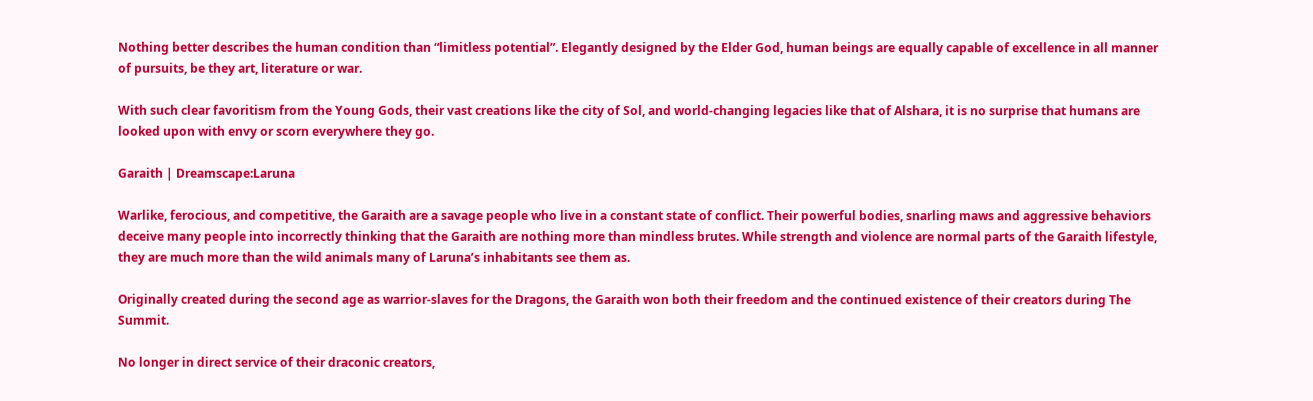Nothing better describes the human condition than “limitless potential”. Elegantly designed by the Elder God, human beings are equally capable of excellence in all manner of pursuits, be they art, literature or war.

With such clear favoritism from the Young Gods, their vast creations like the city of Sol, and world-changing legacies like that of Alshara, it is no surprise that humans are looked upon with envy or scorn everywhere they go.

Garaith | Dreamscape:Laruna

Warlike, ferocious, and competitive, the Garaith are a savage people who live in a constant state of conflict. Their powerful bodies, snarling maws and aggressive behaviors deceive many people into incorrectly thinking that the Garaith are nothing more than mindless brutes. While strength and violence are normal parts of the Garaith lifestyle, they are much more than the wild animals many of Laruna’s inhabitants see them as.

Originally created during the second age as warrior-slaves for the Dragons, the Garaith won both their freedom and the continued existence of their creators during The Summit.

No longer in direct service of their draconic creators,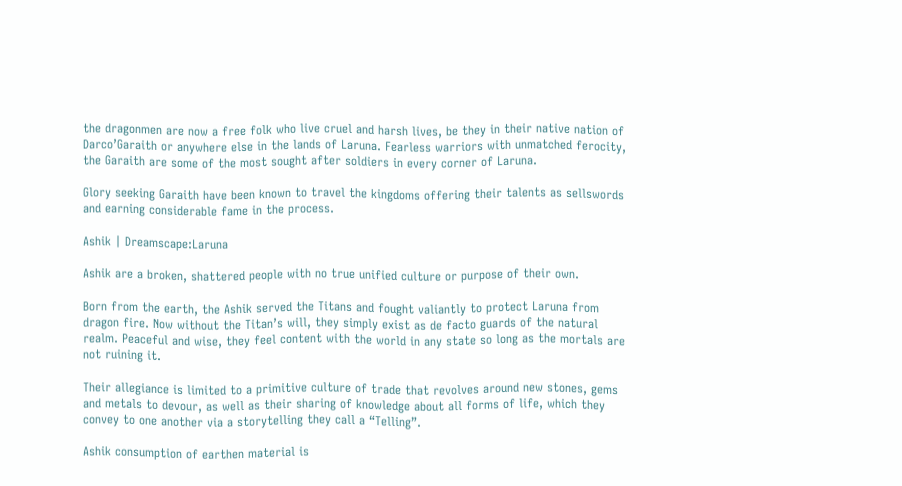the dragonmen are now a free folk who live cruel and harsh lives, be they in their native nation of Darco’Garaith or anywhere else in the lands of Laruna. Fearless warriors with unmatched ferocity, the Garaith are some of the most sought after soldiers in every corner of Laruna.

Glory seeking Garaith have been known to travel the kingdoms offering their talents as sellswords and earning considerable fame in the process.

Ashik | Dreamscape:Laruna

Ashik are a broken, shattered people with no true unified culture or purpose of their own.

Born from the earth, the Ashik served the Titans and fought valiantly to protect Laruna from dragon fire. Now without the Titan’s will, they simply exist as de facto guards of the natural realm. Peaceful and wise, they feel content with the world in any state so long as the mortals are not ruining it.

Their allegiance is limited to a primitive culture of trade that revolves around new stones, gems and metals to devour, as well as their sharing of knowledge about all forms of life, which they convey to one another via a storytelling they call a “Telling”.

Ashik consumption of earthen material is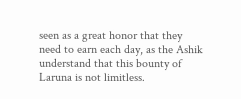seen as a great honor that they need to earn each day, as the Ashik understand that this bounty of Laruna is not limitless.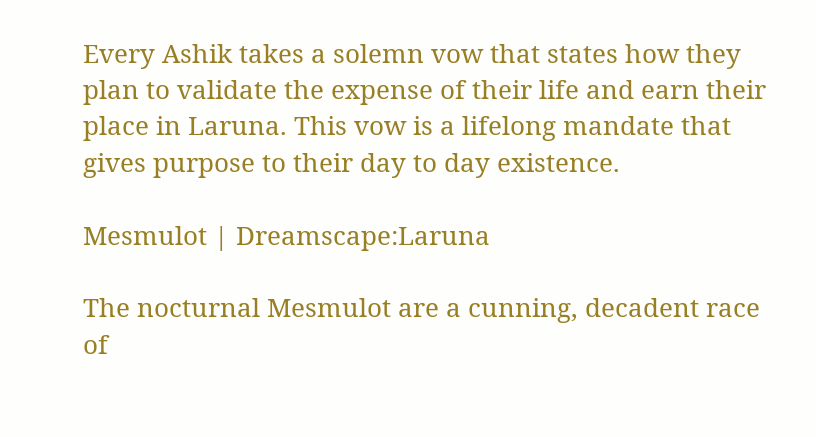Every Ashik takes a solemn vow that states how they plan to validate the expense of their life and earn their place in Laruna. This vow is a lifelong mandate that gives purpose to their day to day existence.

Mesmulot | Dreamscape:Laruna

The nocturnal Mesmulot are a cunning, decadent race of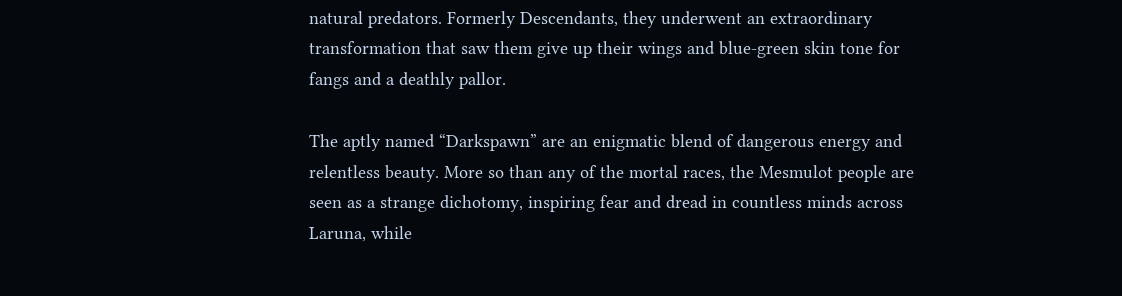natural predators. Formerly Descendants, they underwent an extraordinary transformation that saw them give up their wings and blue-green skin tone for fangs and a deathly pallor.

The aptly named “Darkspawn” are an enigmatic blend of dangerous energy and relentless beauty. More so than any of the mortal races, the Mesmulot people are seen as a strange dichotomy, inspiring fear and dread in countless minds across Laruna, while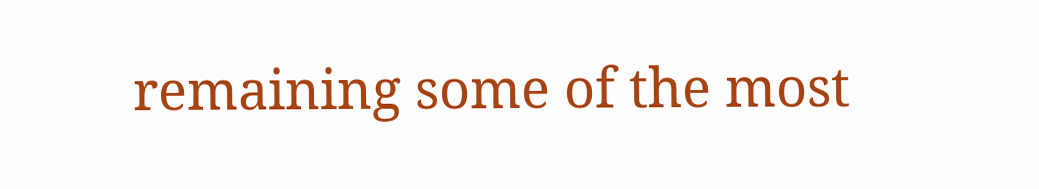remaining some of the most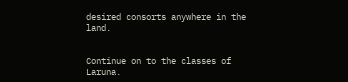desired consorts anywhere in the land.


Continue on to the classes of Laruna.